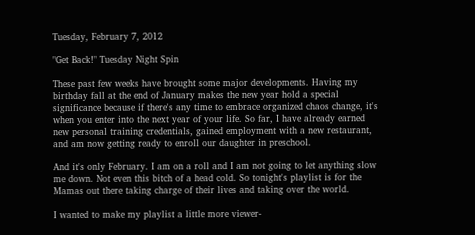Tuesday, February 7, 2012

"Get Back!" Tuesday Night Spin

These past few weeks have brought some major developments. Having my birthday fall at the end of January makes the new year hold a special significance because if there's any time to embrace organized chaos change, it's when you enter into the next year of your life. So far, I have already earned new personal training credentials, gained employment with a new restaurant, and am now getting ready to enroll our daughter in preschool.

And it's only February. I am on a roll and I am not going to let anything slow me down. Not even this bitch of a head cold. So tonight's playlist is for the Mamas out there taking charge of their lives and taking over the world.

I wanted to make my playlist a little more viewer-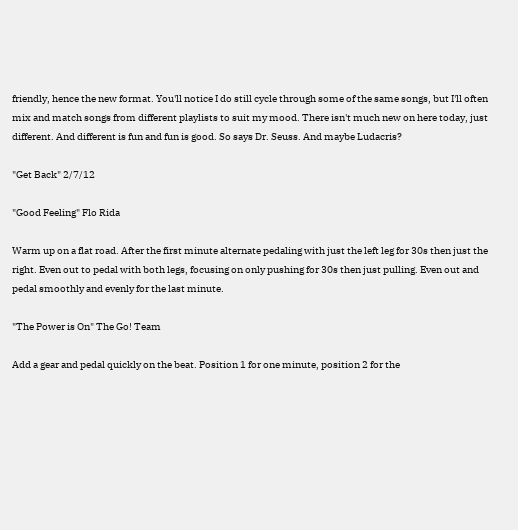friendly, hence the new format. You'll notice I do still cycle through some of the same songs, but I'll often mix and match songs from different playlists to suit my mood. There isn't much new on here today, just different. And different is fun and fun is good. So says Dr. Seuss. And maybe Ludacris?

"Get Back" 2/7/12

"Good Feeling" Flo Rida

Warm up on a flat road. After the first minute alternate pedaling with just the left leg for 30s then just the right. Even out to pedal with both legs, focusing on only pushing for 30s then just pulling. Even out and pedal smoothly and evenly for the last minute.

"The Power is On" The Go! Team

Add a gear and pedal quickly on the beat. Position 1 for one minute, position 2 for the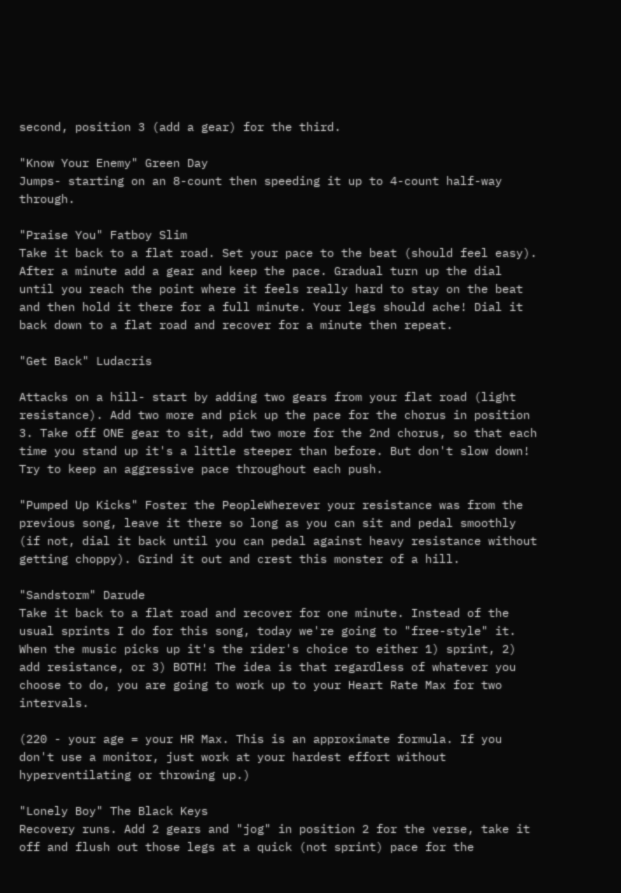second, position 3 (add a gear) for the third.

"Know Your Enemy" Green Day
Jumps- starting on an 8-count then speeding it up to 4-count half-way through.

"Praise You" Fatboy Slim
Take it back to a flat road. Set your pace to the beat (should feel easy). After a minute add a gear and keep the pace. Gradual turn up the dial until you reach the point where it feels really hard to stay on the beat and then hold it there for a full minute. Your legs should ache! Dial it back down to a flat road and recover for a minute then repeat.

"Get Back" Ludacris

Attacks on a hill- start by adding two gears from your flat road (light resistance). Add two more and pick up the pace for the chorus in position 3. Take off ONE gear to sit, add two more for the 2nd chorus, so that each time you stand up it's a little steeper than before. But don't slow down! Try to keep an aggressive pace throughout each push.

"Pumped Up Kicks" Foster the PeopleWherever your resistance was from the previous song, leave it there so long as you can sit and pedal smoothly (if not, dial it back until you can pedal against heavy resistance without getting choppy). Grind it out and crest this monster of a hill.

"Sandstorm" Darude
Take it back to a flat road and recover for one minute. Instead of the usual sprints I do for this song, today we're going to "free-style" it. When the music picks up it's the rider's choice to either 1) sprint, 2) add resistance, or 3) BOTH! The idea is that regardless of whatever you choose to do, you are going to work up to your Heart Rate Max for two intervals.

(220 - your age = your HR Max. This is an approximate formula. If you don't use a monitor, just work at your hardest effort without hyperventilating or throwing up.)

"Lonely Boy" The Black Keys
Recovery runs. Add 2 gears and "jog" in position 2 for the verse, take it off and flush out those legs at a quick (not sprint) pace for the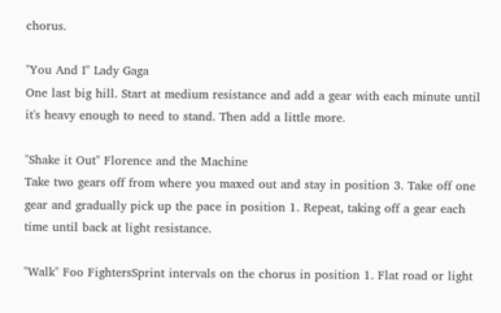chorus.

"You And I" Lady Gaga
One last big hill. Start at medium resistance and add a gear with each minute until it's heavy enough to need to stand. Then add a little more.

"Shake it Out" Florence and the Machine
Take two gears off from where you maxed out and stay in position 3. Take off one gear and gradually pick up the pace in position 1. Repeat, taking off a gear each time until back at light resistance.

"Walk" Foo FightersSprint intervals on the chorus in position 1. Flat road or light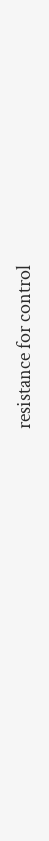resistance for control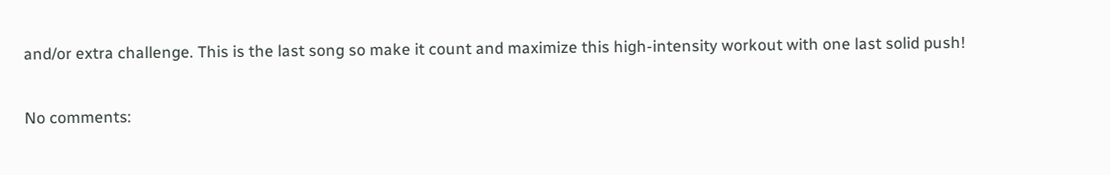and/or extra challenge. This is the last song so make it count and maximize this high-intensity workout with one last solid push!

No comments: